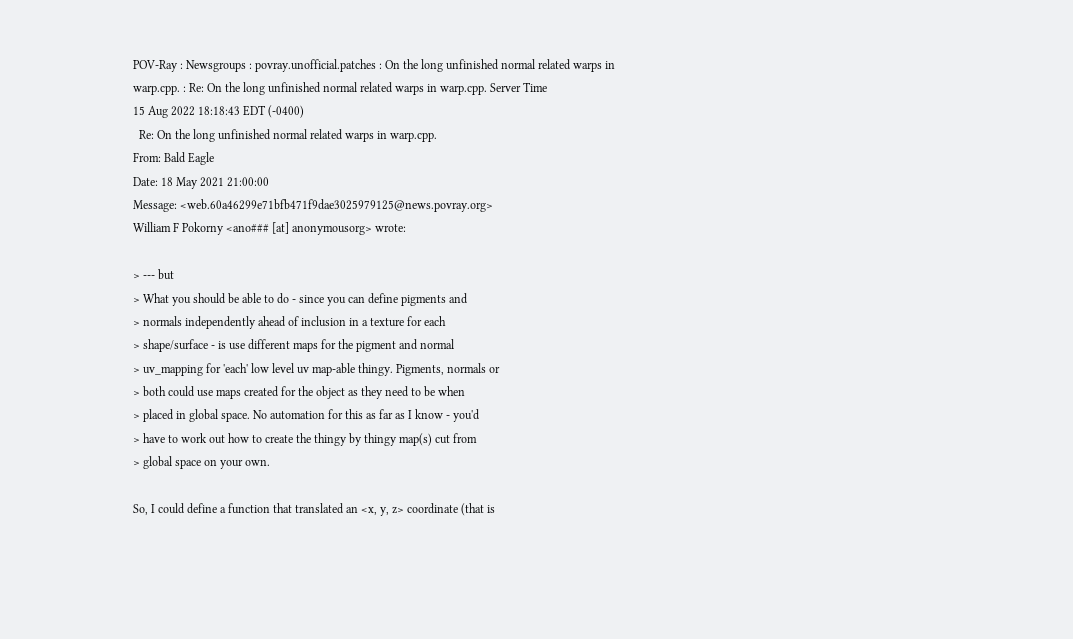POV-Ray : Newsgroups : povray.unofficial.patches : On the long unfinished normal related warps in warp.cpp. : Re: On the long unfinished normal related warps in warp.cpp. Server Time
15 Aug 2022 18:18:43 EDT (-0400)
  Re: On the long unfinished normal related warps in warp.cpp.
From: Bald Eagle
Date: 18 May 2021 21:00:00
Message: <web.60a46299e71bfb471f9dae3025979125@news.povray.org>
William F Pokorny <ano### [at] anonymousorg> wrote:

> --- but
> What you should be able to do - since you can define pigments and
> normals independently ahead of inclusion in a texture for each
> shape/surface - is use different maps for the pigment and normal
> uv_mapping for 'each' low level uv map-able thingy. Pigments, normals or
> both could use maps created for the object as they need to be when
> placed in global space. No automation for this as far as I know - you'd
> have to work out how to create the thingy by thingy map(s) cut from
> global space on your own.

So, I could define a function that translated an <x, y, z> coordinate (that is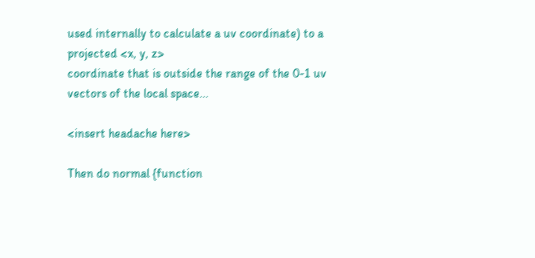used internally to calculate a uv coordinate) to a projected <x, y, z>
coordinate that is outside the range of the 0-1 uv vectors of the local space...

<insert headache here>

Then do normal {function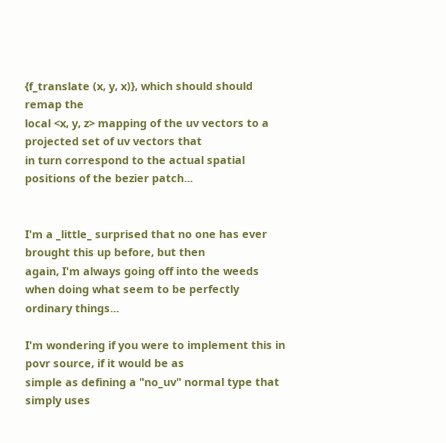{f_translate (x, y, x)}, which should should remap the
local <x, y, z> mapping of the uv vectors to a projected set of uv vectors that
in turn correspond to the actual spatial positions of the bezier patch...


I'm a _little_ surprised that no one has ever brought this up before, but then
again, I'm always going off into the weeds when doing what seem to be perfectly
ordinary things...

I'm wondering if you were to implement this in povr source, if it would be as
simple as defining a "no_uv" normal type that simply uses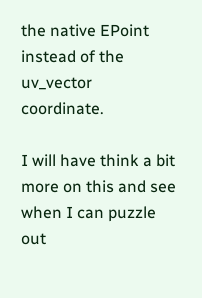the native EPoint
instead of the uv_vector coordinate.

I will have think a bit more on this and see when I can puzzle out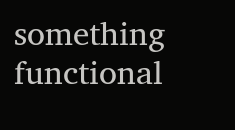something
functional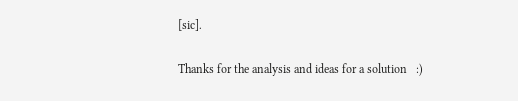[sic].

Thanks for the analysis and ideas for a solution   :)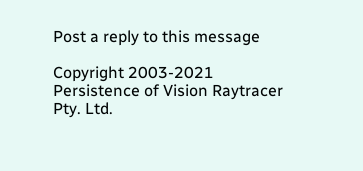Post a reply to this message

Copyright 2003-2021 Persistence of Vision Raytracer Pty. Ltd.